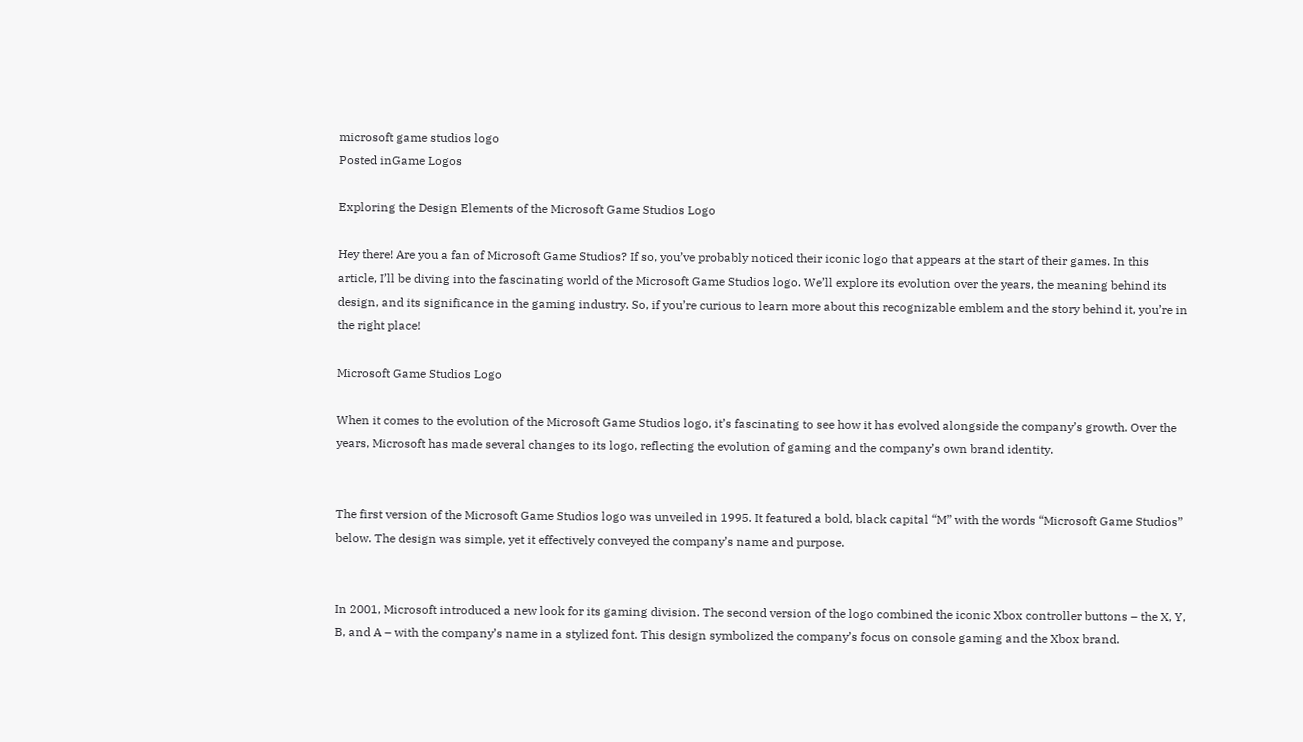microsoft game studios logo
Posted inGame Logos

Exploring the Design Elements of the Microsoft Game Studios Logo

Hey there! Are you a fan of Microsoft Game Studios? If so, you’ve probably noticed their iconic logo that appears at the start of their games. In this article, I’ll be diving into the fascinating world of the Microsoft Game Studios logo. We’ll explore its evolution over the years, the meaning behind its design, and its significance in the gaming industry. So, if you’re curious to learn more about this recognizable emblem and the story behind it, you’re in the right place!

Microsoft Game Studios Logo

When it comes to the evolution of the Microsoft Game Studios logo, it’s fascinating to see how it has evolved alongside the company’s growth. Over the years, Microsoft has made several changes to its logo, reflecting the evolution of gaming and the company’s own brand identity.


The first version of the Microsoft Game Studios logo was unveiled in 1995. It featured a bold, black capital “M” with the words “Microsoft Game Studios” below. The design was simple, yet it effectively conveyed the company’s name and purpose.


In 2001, Microsoft introduced a new look for its gaming division. The second version of the logo combined the iconic Xbox controller buttons – the X, Y, B, and A – with the company’s name in a stylized font. This design symbolized the company’s focus on console gaming and the Xbox brand.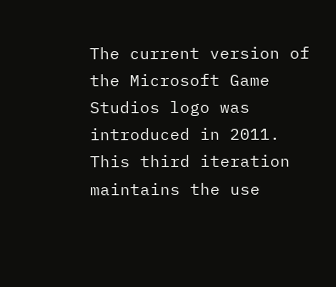The current version of the Microsoft Game Studios logo was introduced in 2011. This third iteration maintains the use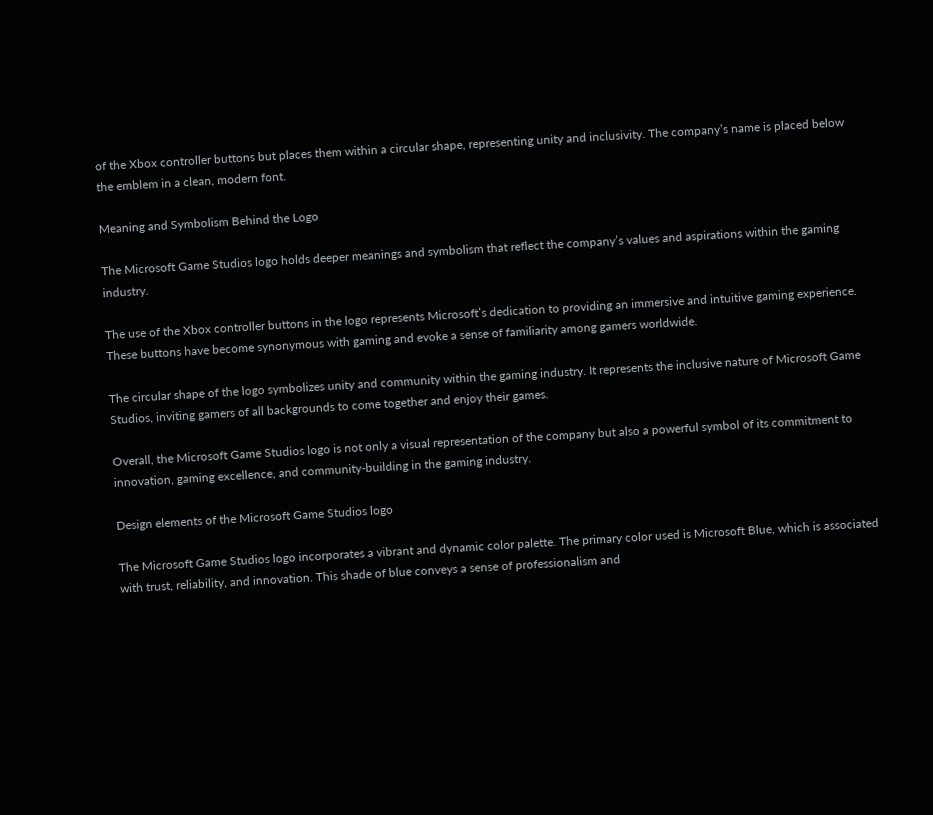of the Xbox controller buttons but places them within a circular shape, representing unity and inclusivity. The company’s name is placed below the emblem in a clean, modern font.

Meaning and Symbolism Behind the Logo

The Microsoft Game Studios logo holds deeper meanings and symbolism that reflect the company’s values and aspirations within the gaming industry.

The use of the Xbox controller buttons in the logo represents Microsoft’s dedication to providing an immersive and intuitive gaming experience. These buttons have become synonymous with gaming and evoke a sense of familiarity among gamers worldwide.

The circular shape of the logo symbolizes unity and community within the gaming industry. It represents the inclusive nature of Microsoft Game Studios, inviting gamers of all backgrounds to come together and enjoy their games.

Overall, the Microsoft Game Studios logo is not only a visual representation of the company but also a powerful symbol of its commitment to innovation, gaming excellence, and community-building in the gaming industry.

Design elements of the Microsoft Game Studios logo

The Microsoft Game Studios logo incorporates a vibrant and dynamic color palette. The primary color used is Microsoft Blue, which is associated with trust, reliability, and innovation. This shade of blue conveys a sense of professionalism and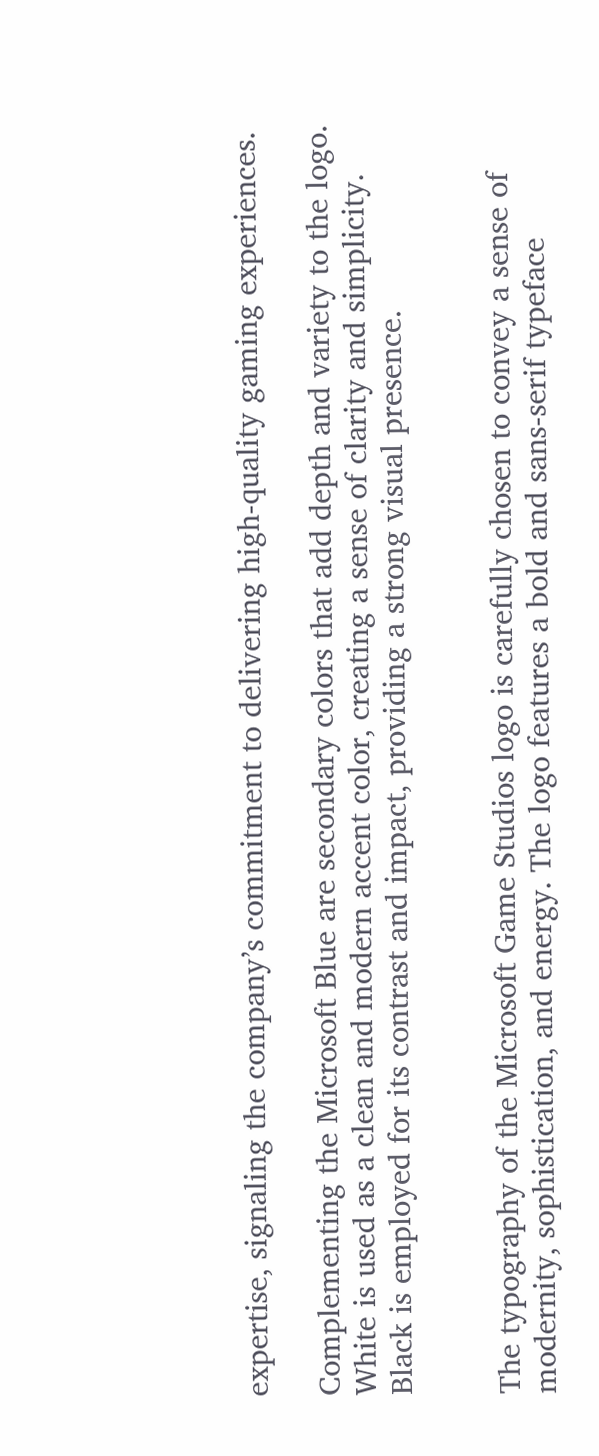expertise, signaling the company’s commitment to delivering high-quality gaming experiences.

Complementing the Microsoft Blue are secondary colors that add depth and variety to the logo. White is used as a clean and modern accent color, creating a sense of clarity and simplicity. Black is employed for its contrast and impact, providing a strong visual presence.


The typography of the Microsoft Game Studios logo is carefully chosen to convey a sense of modernity, sophistication, and energy. The logo features a bold and sans-serif typeface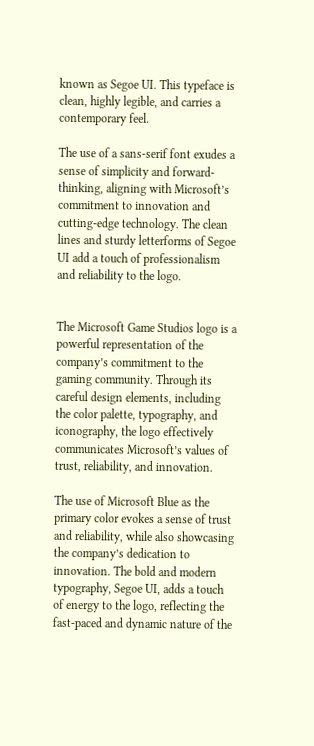known as Segoe UI. This typeface is clean, highly legible, and carries a contemporary feel.

The use of a sans-serif font exudes a sense of simplicity and forward-thinking, aligning with Microsoft’s commitment to innovation and cutting-edge technology. The clean lines and sturdy letterforms of Segoe UI add a touch of professionalism and reliability to the logo.


The Microsoft Game Studios logo is a powerful representation of the company’s commitment to the gaming community. Through its careful design elements, including the color palette, typography, and iconography, the logo effectively communicates Microsoft’s values of trust, reliability, and innovation.

The use of Microsoft Blue as the primary color evokes a sense of trust and reliability, while also showcasing the company’s dedication to innovation. The bold and modern typography, Segoe UI, adds a touch of energy to the logo, reflecting the fast-paced and dynamic nature of the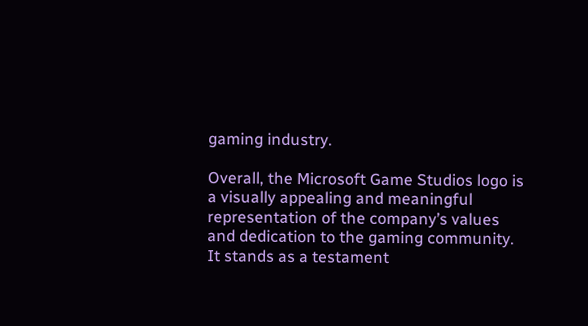gaming industry.

Overall, the Microsoft Game Studios logo is a visually appealing and meaningful representation of the company’s values and dedication to the gaming community. It stands as a testament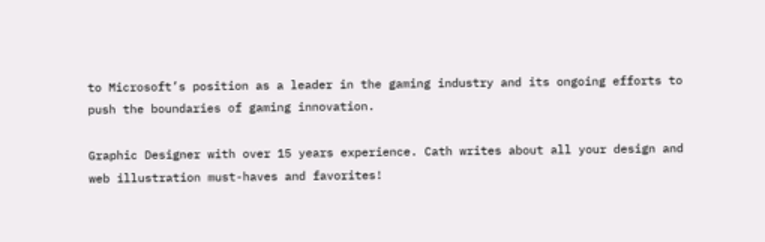to Microsoft’s position as a leader in the gaming industry and its ongoing efforts to push the boundaries of gaming innovation.

Graphic Designer with over 15 years experience. Cath writes about all your design and web illustration must-haves and favorites!